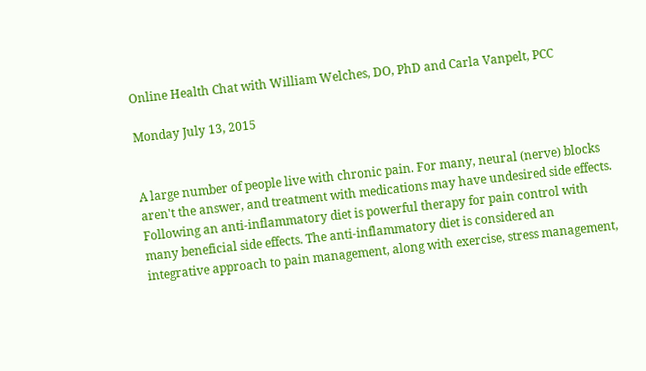Online Health Chat with William Welches, DO, PhD and Carla Vanpelt, PCC

Monday July 13, 2015


A large number of people live with chronic pain. For many, neural (nerve) blocks aren't the answer, and treatment with medications may have undesired side effects. Following an anti-inflammatory diet is powerful therapy for pain control with many beneficial side effects. The anti-inflammatory diet is considered an integrative approach to pain management, along with exercise, stress management,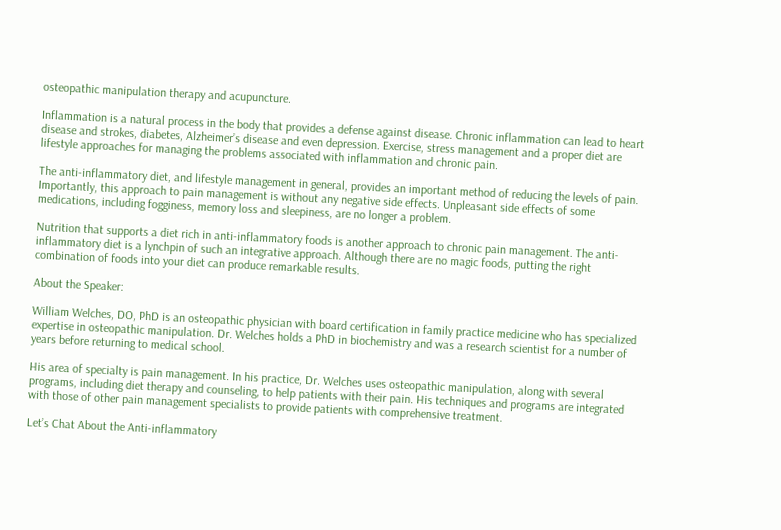osteopathic manipulation therapy and acupuncture.

Inflammation is a natural process in the body that provides a defense against disease. Chronic inflammation can lead to heart disease and strokes, diabetes, Alzheimer’s disease and even depression. Exercise, stress management and a proper diet are lifestyle approaches for managing the problems associated with inflammation and chronic pain.

The anti-inflammatory diet, and lifestyle management in general, provides an important method of reducing the levels of pain. Importantly, this approach to pain management is without any negative side effects. Unpleasant side effects of some medications, including fogginess, memory loss and sleepiness, are no longer a problem.

Nutrition that supports a diet rich in anti-inflammatory foods is another approach to chronic pain management. The anti-inflammatory diet is a lynchpin of such an integrative approach. Although there are no magic foods, putting the right combination of foods into your diet can produce remarkable results.

About the Speaker:

William Welches, DO, PhD is an osteopathic physician with board certification in family practice medicine who has specialized expertise in osteopathic manipulation. Dr. Welches holds a PhD in biochemistry and was a research scientist for a number of years before returning to medical school.

His area of specialty is pain management. In his practice, Dr. Welches uses osteopathic manipulation, along with several programs, including diet therapy and counseling, to help patients with their pain. His techniques and programs are integrated with those of other pain management specialists to provide patients with comprehensive treatment.

Let’s Chat About the Anti-inflammatory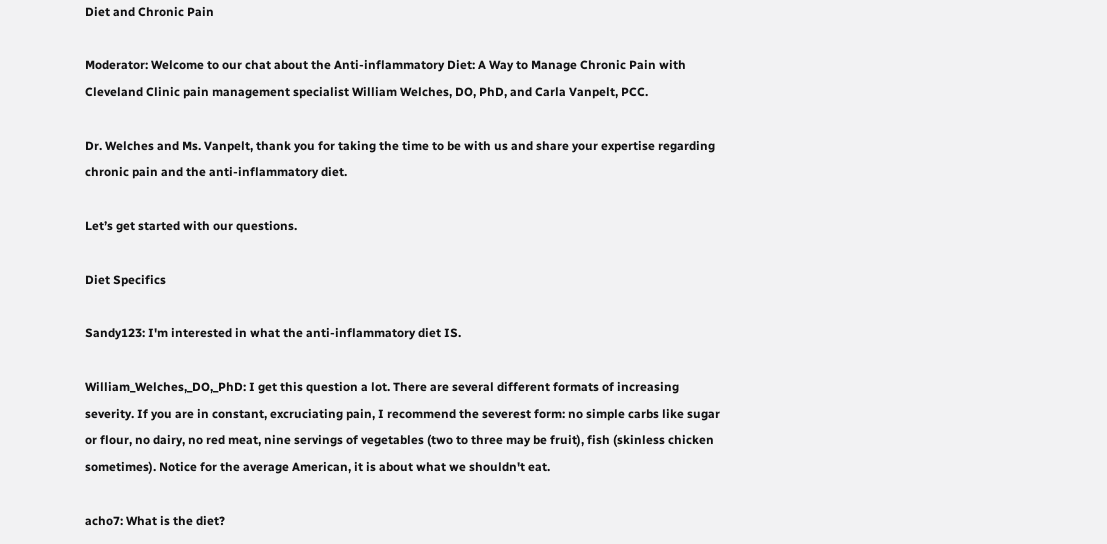Diet and Chronic Pain

Moderator: Welcome to our chat about the Anti-inflammatory Diet: A Way to Manage Chronic Pain with Cleveland Clinic pain management specialist William Welches, DO, PhD, and Carla Vanpelt, PCC.

Dr. Welches and Ms. Vanpelt, thank you for taking the time to be with us and share your expertise regarding chronic pain and the anti-inflammatory diet.

Let’s get started with our questions.

Diet Specifics

Sandy123: I'm interested in what the anti-inflammatory diet IS.

William_Welches,_DO,_PhD: I get this question a lot. There are several different formats of increasing severity. If you are in constant, excruciating pain, I recommend the severest form: no simple carbs like sugar or flour, no dairy, no red meat, nine servings of vegetables (two to three may be fruit), fish (skinless chicken sometimes). Notice for the average American, it is about what we shouldn't eat.

acho7: What is the diet?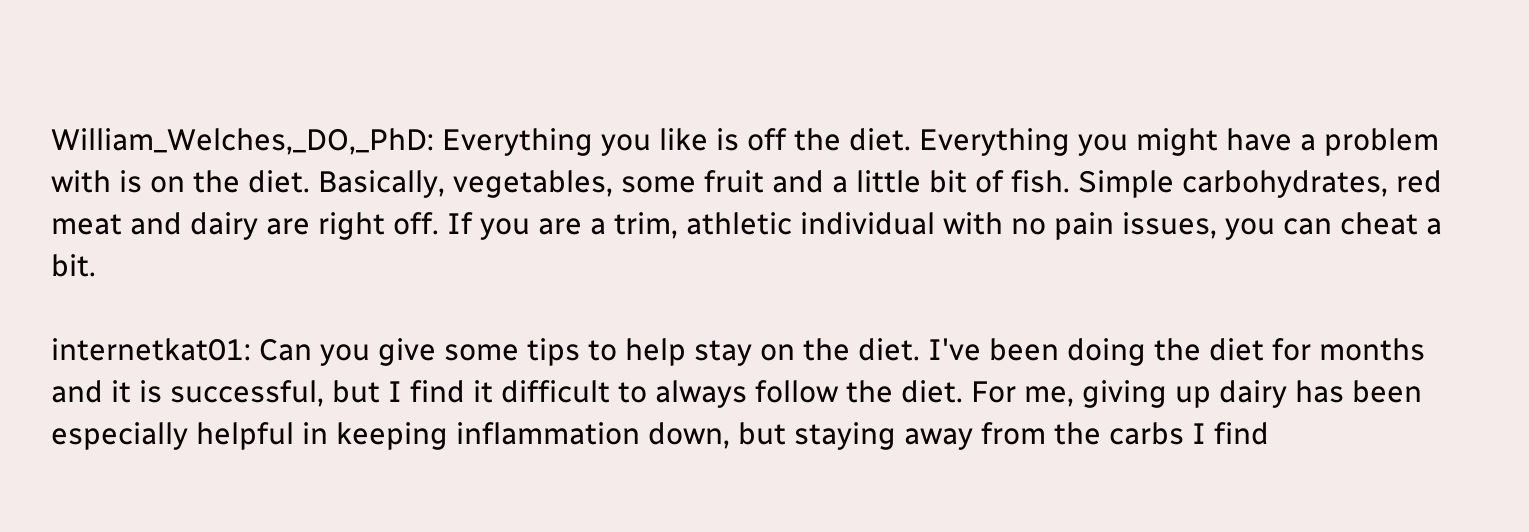William_Welches,_DO,_PhD: Everything you like is off the diet. Everything you might have a problem with is on the diet. Basically, vegetables, some fruit and a little bit of fish. Simple carbohydrates, red meat and dairy are right off. If you are a trim, athletic individual with no pain issues, you can cheat a bit.

internetkat01: Can you give some tips to help stay on the diet. I've been doing the diet for months and it is successful, but I find it difficult to always follow the diet. For me, giving up dairy has been especially helpful in keeping inflammation down, but staying away from the carbs I find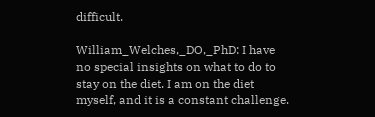difficult.

William_Welches,_DO,_PhD: I have no special insights on what to do to stay on the diet. I am on the diet myself, and it is a constant challenge.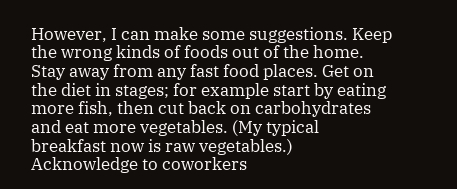However, I can make some suggestions. Keep the wrong kinds of foods out of the home. Stay away from any fast food places. Get on the diet in stages; for example start by eating more fish, then cut back on carbohydrates and eat more vegetables. (My typical breakfast now is raw vegetables.) Acknowledge to coworkers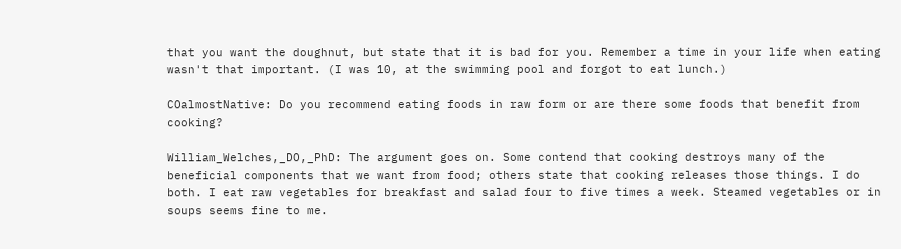that you want the doughnut, but state that it is bad for you. Remember a time in your life when eating wasn't that important. (I was 10, at the swimming pool and forgot to eat lunch.)

COalmostNative: Do you recommend eating foods in raw form or are there some foods that benefit from cooking?

William_Welches,_DO,_PhD: The argument goes on. Some contend that cooking destroys many of the beneficial components that we want from food; others state that cooking releases those things. I do both. I eat raw vegetables for breakfast and salad four to five times a week. Steamed vegetables or in soups seems fine to me.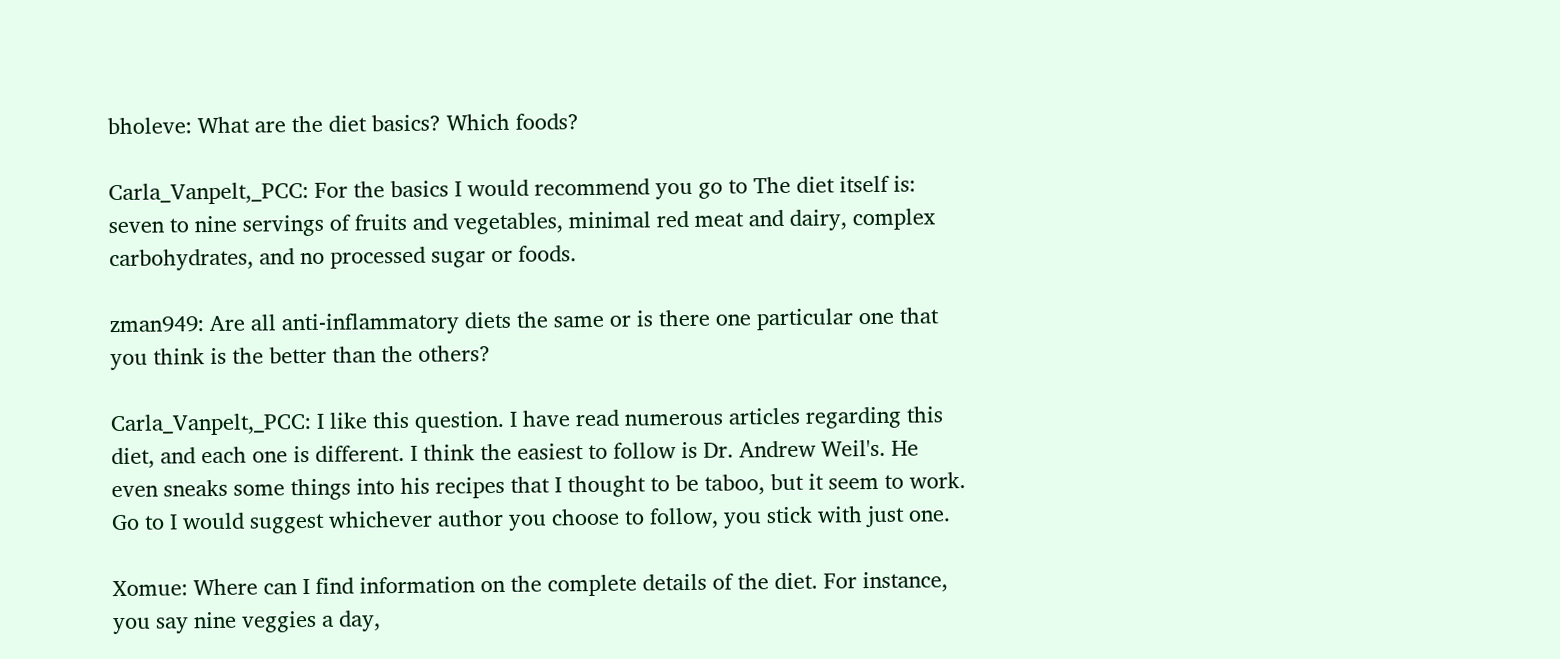bholeve: What are the diet basics? Which foods?

Carla_Vanpelt,_PCC: For the basics I would recommend you go to The diet itself is: seven to nine servings of fruits and vegetables, minimal red meat and dairy, complex carbohydrates, and no processed sugar or foods.

zman949: Are all anti-inflammatory diets the same or is there one particular one that you think is the better than the others?

Carla_Vanpelt,_PCC: I like this question. I have read numerous articles regarding this diet, and each one is different. I think the easiest to follow is Dr. Andrew Weil's. He even sneaks some things into his recipes that I thought to be taboo, but it seem to work. Go to I would suggest whichever author you choose to follow, you stick with just one.

Xomue: Where can I find information on the complete details of the diet. For instance, you say nine veggies a day,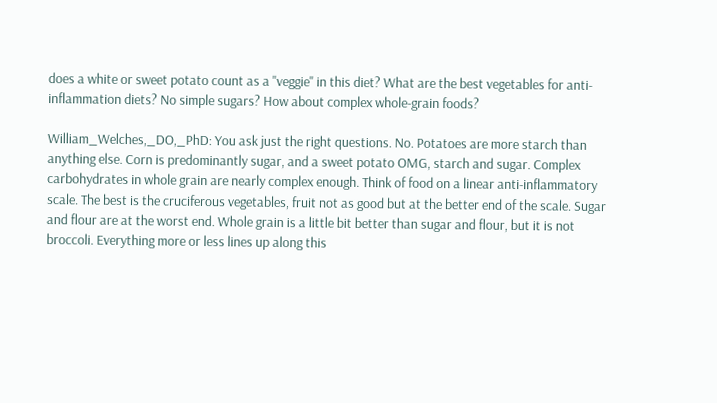does a white or sweet potato count as a "veggie" in this diet? What are the best vegetables for anti-inflammation diets? No simple sugars? How about complex whole-grain foods?

William_Welches,_DO,_PhD: You ask just the right questions. No. Potatoes are more starch than anything else. Corn is predominantly sugar, and a sweet potato OMG, starch and sugar. Complex carbohydrates in whole grain are nearly complex enough. Think of food on a linear anti-inflammatory scale. The best is the cruciferous vegetables, fruit not as good but at the better end of the scale. Sugar and flour are at the worst end. Whole grain is a little bit better than sugar and flour, but it is not broccoli. Everything more or less lines up along this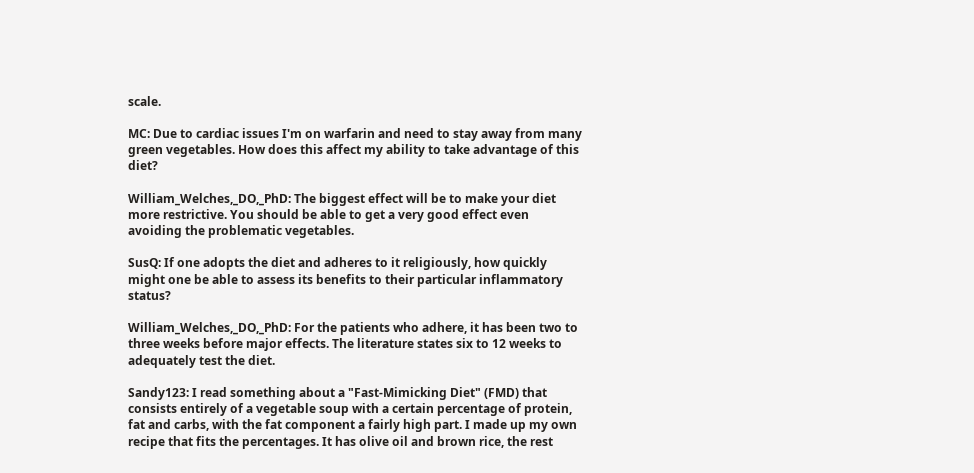scale.

MC: Due to cardiac issues I'm on warfarin and need to stay away from many green vegetables. How does this affect my ability to take advantage of this diet?

William_Welches,_DO,_PhD: The biggest effect will be to make your diet more restrictive. You should be able to get a very good effect even avoiding the problematic vegetables.

SusQ: If one adopts the diet and adheres to it religiously, how quickly might one be able to assess its benefits to their particular inflammatory status?

William_Welches,_DO,_PhD: For the patients who adhere, it has been two to three weeks before major effects. The literature states six to 12 weeks to adequately test the diet.

Sandy123: I read something about a "Fast-Mimicking Diet" (FMD) that consists entirely of a vegetable soup with a certain percentage of protein, fat and carbs, with the fat component a fairly high part. I made up my own recipe that fits the percentages. It has olive oil and brown rice, the rest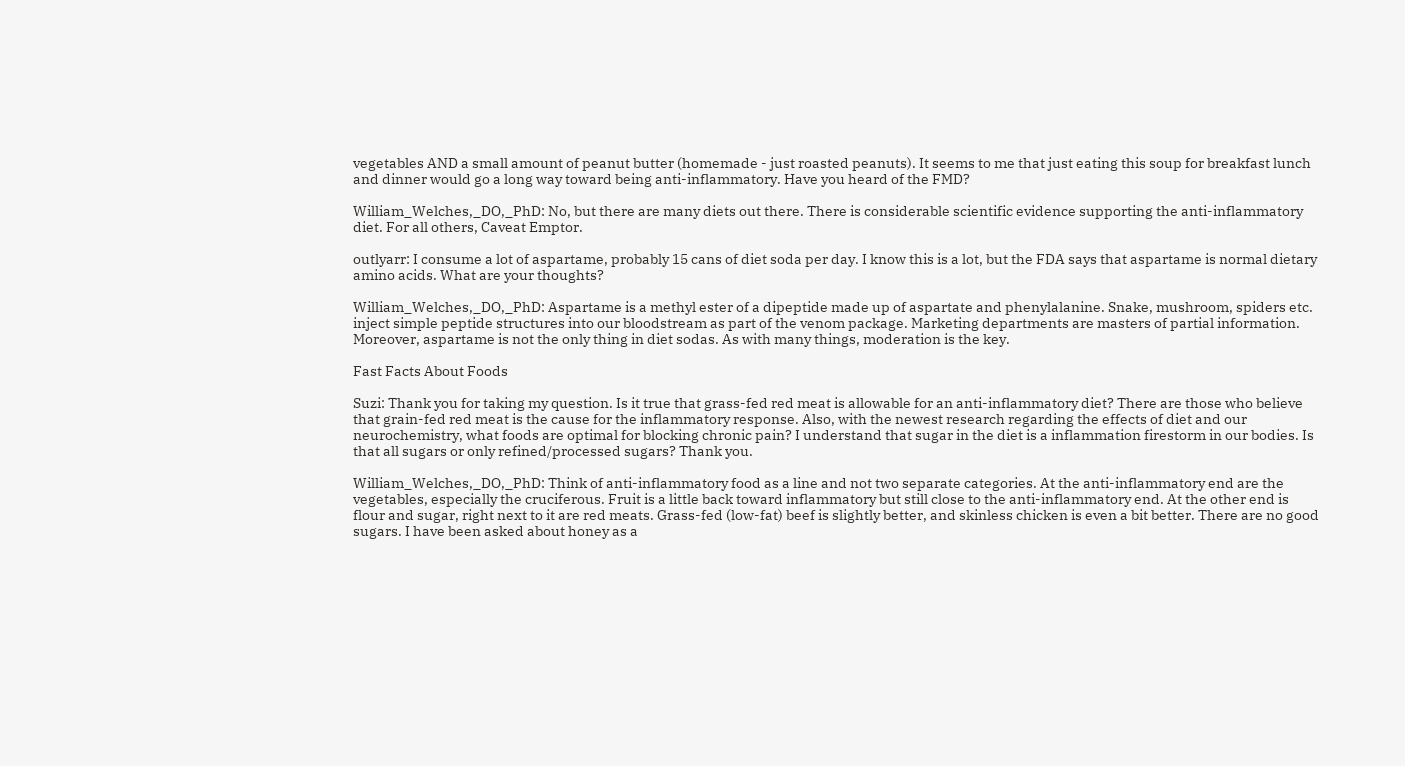vegetables AND a small amount of peanut butter (homemade - just roasted peanuts). It seems to me that just eating this soup for breakfast lunch and dinner would go a long way toward being anti-inflammatory. Have you heard of the FMD?

William_Welches,_DO,_PhD: No, but there are many diets out there. There is considerable scientific evidence supporting the anti-inflammatory diet. For all others, Caveat Emptor.

outlyarr: I consume a lot of aspartame, probably 15 cans of diet soda per day. I know this is a lot, but the FDA says that aspartame is normal dietary amino acids. What are your thoughts?

William_Welches,_DO,_PhD: Aspartame is a methyl ester of a dipeptide made up of aspartate and phenylalanine. Snake, mushroom, spiders etc. inject simple peptide structures into our bloodstream as part of the venom package. Marketing departments are masters of partial information. Moreover, aspartame is not the only thing in diet sodas. As with many things, moderation is the key.

Fast Facts About Foods

Suzi: Thank you for taking my question. Is it true that grass-fed red meat is allowable for an anti-inflammatory diet? There are those who believe that grain-fed red meat is the cause for the inflammatory response. Also, with the newest research regarding the effects of diet and our neurochemistry, what foods are optimal for blocking chronic pain? I understand that sugar in the diet is a inflammation firestorm in our bodies. Is that all sugars or only refined/processed sugars? Thank you.

William_Welches,_DO,_PhD: Think of anti-inflammatory food as a line and not two separate categories. At the anti-inflammatory end are the vegetables, especially the cruciferous. Fruit is a little back toward inflammatory but still close to the anti-inflammatory end. At the other end is flour and sugar, right next to it are red meats. Grass-fed (low-fat) beef is slightly better, and skinless chicken is even a bit better. There are no good sugars. I have been asked about honey as a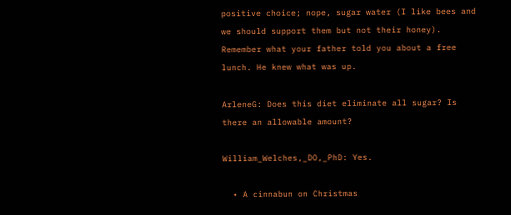positive choice; nope, sugar water (I like bees and we should support them but not their honey). Remember what your father told you about a free lunch. He knew what was up.

ArleneG: Does this diet eliminate all sugar? Is there an allowable amount?

William_Welches,_DO,_PhD: Yes.

  • A cinnabun on Christmas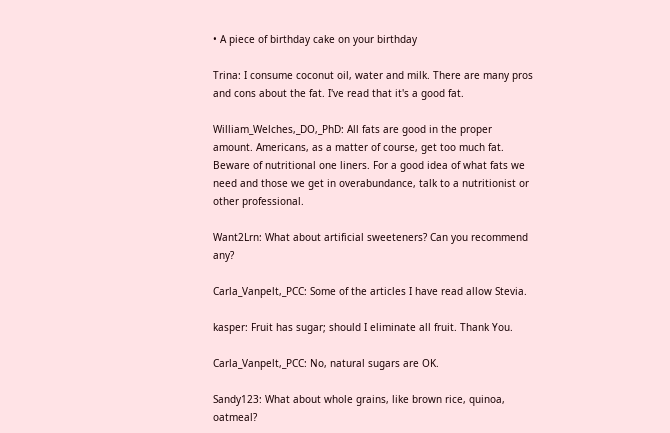• A piece of birthday cake on your birthday

Trina: I consume coconut oil, water and milk. There are many pros and cons about the fat. I've read that it's a good fat.

William_Welches,_DO,_PhD: All fats are good in the proper amount. Americans, as a matter of course, get too much fat. Beware of nutritional one liners. For a good idea of what fats we need and those we get in overabundance, talk to a nutritionist or other professional.

Want2Lrn: What about artificial sweeteners? Can you recommend any?

Carla_Vanpelt,_PCC: Some of the articles I have read allow Stevia.

kasper: Fruit has sugar; should I eliminate all fruit. Thank You.

Carla_Vanpelt,_PCC: No, natural sugars are OK.

Sandy123: What about whole grains, like brown rice, quinoa, oatmeal?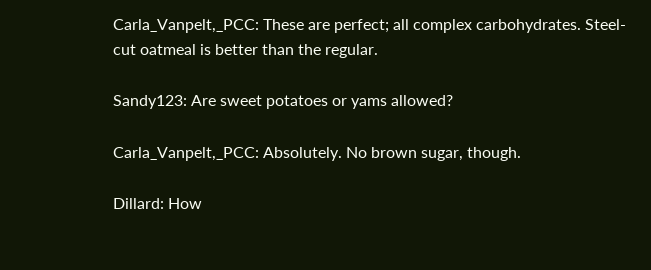Carla_Vanpelt,_PCC: These are perfect; all complex carbohydrates. Steel-cut oatmeal is better than the regular.

Sandy123: Are sweet potatoes or yams allowed?

Carla_Vanpelt,_PCC: Absolutely. No brown sugar, though.

Dillard: How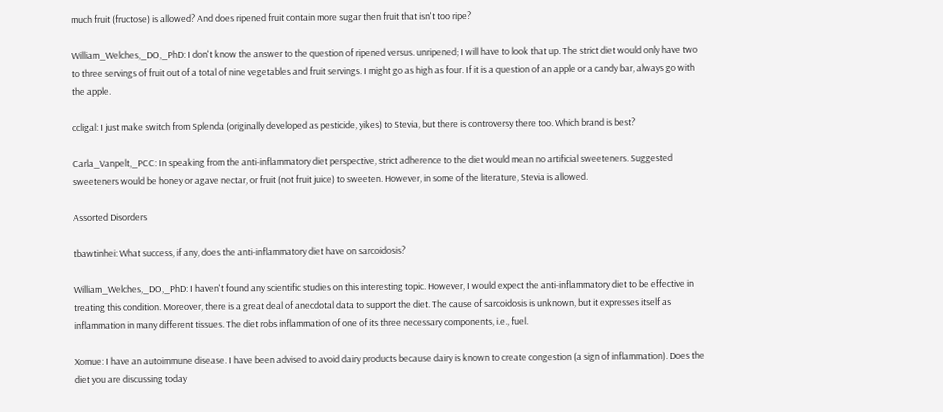much fruit (fructose) is allowed? And does ripened fruit contain more sugar then fruit that isn't too ripe?

William_Welches,_DO,_PhD: I don't know the answer to the question of ripened versus. unripened; I will have to look that up. The strict diet would only have two to three servings of fruit out of a total of nine vegetables and fruit servings. I might go as high as four. If it is a question of an apple or a candy bar, always go with the apple.

ccligal: I just make switch from Splenda (originally developed as pesticide, yikes) to Stevia, but there is controversy there too. Which brand is best?

Carla_Vanpelt,_PCC: In speaking from the anti-inflammatory diet perspective, strict adherence to the diet would mean no artificial sweeteners. Suggested sweeteners would be honey or agave nectar, or fruit (not fruit juice) to sweeten. However, in some of the literature, Stevia is allowed.

Assorted Disorders

tbawtinhei: What success, if any, does the anti-inflammatory diet have on sarcoidosis?

William_Welches,_DO,_PhD: I haven't found any scientific studies on this interesting topic. However, I would expect the anti-inflammatory diet to be effective in treating this condition. Moreover, there is a great deal of anecdotal data to support the diet. The cause of sarcoidosis is unknown, but it expresses itself as inflammation in many different tissues. The diet robs inflammation of one of its three necessary components, i.e., fuel.

Xomue: I have an autoimmune disease. I have been advised to avoid dairy products because dairy is known to create congestion (a sign of inflammation). Does the diet you are discussing today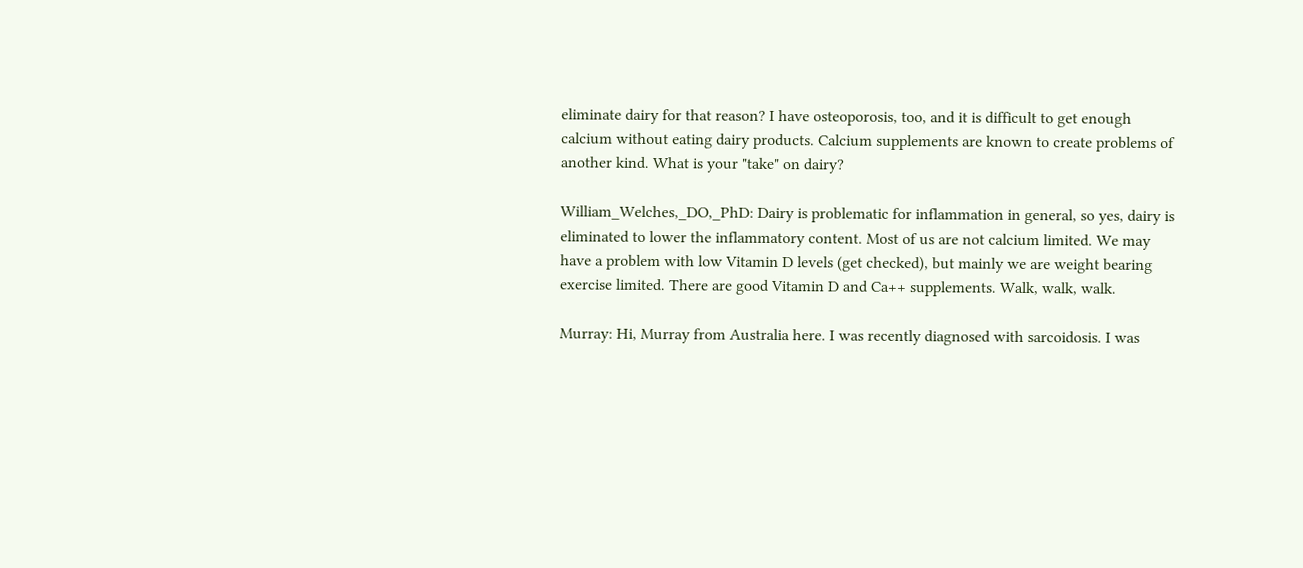eliminate dairy for that reason? I have osteoporosis, too, and it is difficult to get enough calcium without eating dairy products. Calcium supplements are known to create problems of another kind. What is your "take" on dairy?

William_Welches,_DO,_PhD: Dairy is problematic for inflammation in general, so yes, dairy is eliminated to lower the inflammatory content. Most of us are not calcium limited. We may have a problem with low Vitamin D levels (get checked), but mainly we are weight bearing exercise limited. There are good Vitamin D and Ca++ supplements. Walk, walk, walk.

Murray: Hi, Murray from Australia here. I was recently diagnosed with sarcoidosis. I was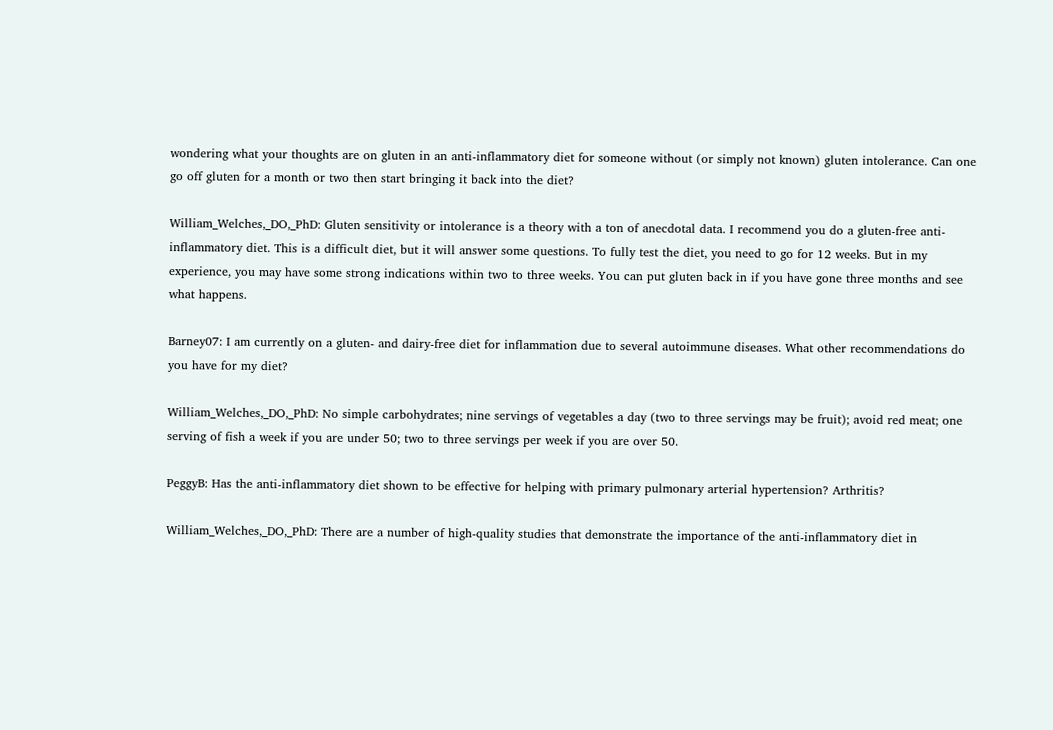wondering what your thoughts are on gluten in an anti-inflammatory diet for someone without (or simply not known) gluten intolerance. Can one go off gluten for a month or two then start bringing it back into the diet?

William_Welches,_DO,_PhD: Gluten sensitivity or intolerance is a theory with a ton of anecdotal data. I recommend you do a gluten-free anti-inflammatory diet. This is a difficult diet, but it will answer some questions. To fully test the diet, you need to go for 12 weeks. But in my experience, you may have some strong indications within two to three weeks. You can put gluten back in if you have gone three months and see what happens.

Barney07: I am currently on a gluten- and dairy-free diet for inflammation due to several autoimmune diseases. What other recommendations do you have for my diet?

William_Welches,_DO,_PhD: No simple carbohydrates; nine servings of vegetables a day (two to three servings may be fruit); avoid red meat; one serving of fish a week if you are under 50; two to three servings per week if you are over 50.

PeggyB: Has the anti-inflammatory diet shown to be effective for helping with primary pulmonary arterial hypertension? Arthritis?

William_Welches,_DO,_PhD: There are a number of high-quality studies that demonstrate the importance of the anti-inflammatory diet in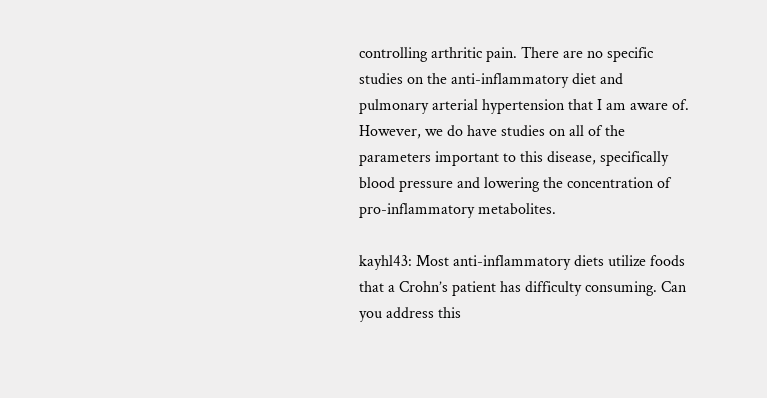controlling arthritic pain. There are no specific studies on the anti-inflammatory diet and pulmonary arterial hypertension that I am aware of. However, we do have studies on all of the parameters important to this disease, specifically blood pressure and lowering the concentration of pro-inflammatory metabolites.

kayhl43: Most anti-inflammatory diets utilize foods that a Crohn’s patient has difficulty consuming. Can you address this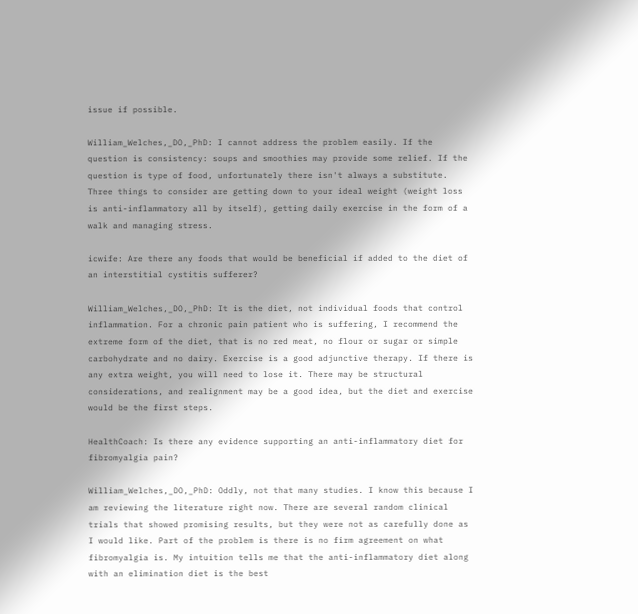issue if possible.

William_Welches,_DO,_PhD: I cannot address the problem easily. If the question is consistency: soups and smoothies may provide some relief. If the question is type of food, unfortunately there isn't always a substitute. Three things to consider are getting down to your ideal weight (weight loss is anti-inflammatory all by itself), getting daily exercise in the form of a walk and managing stress.

icwife: Are there any foods that would be beneficial if added to the diet of an interstitial cystitis sufferer?

William_Welches,_DO,_PhD: It is the diet, not individual foods that control inflammation. For a chronic pain patient who is suffering, I recommend the extreme form of the diet, that is no red meat, no flour or sugar or simple carbohydrate and no dairy. Exercise is a good adjunctive therapy. If there is any extra weight, you will need to lose it. There may be structural considerations, and realignment may be a good idea, but the diet and exercise would be the first steps.

HealthCoach: Is there any evidence supporting an anti-inflammatory diet for fibromyalgia pain?

William_Welches,_DO,_PhD: Oddly, not that many studies. I know this because I am reviewing the literature right now. There are several random clinical trials that showed promising results, but they were not as carefully done as I would like. Part of the problem is there is no firm agreement on what fibromyalgia is. My intuition tells me that the anti-inflammatory diet along with an elimination diet is the best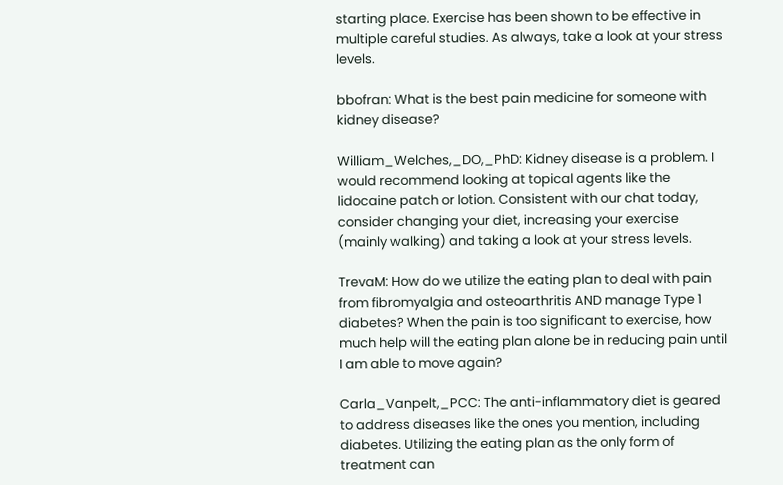starting place. Exercise has been shown to be effective in multiple careful studies. As always, take a look at your stress levels.

bbofran: What is the best pain medicine for someone with kidney disease?

William_Welches,_DO,_PhD: Kidney disease is a problem. I would recommend looking at topical agents like the lidocaine patch or lotion. Consistent with our chat today, consider changing your diet, increasing your exercise (mainly walking) and taking a look at your stress levels.

TrevaM: How do we utilize the eating plan to deal with pain from fibromyalgia and osteoarthritis AND manage Type 1 diabetes? When the pain is too significant to exercise, how much help will the eating plan alone be in reducing pain until I am able to move again?

Carla_Vanpelt,_PCC: The anti-inflammatory diet is geared to address diseases like the ones you mention, including diabetes. Utilizing the eating plan as the only form of treatment can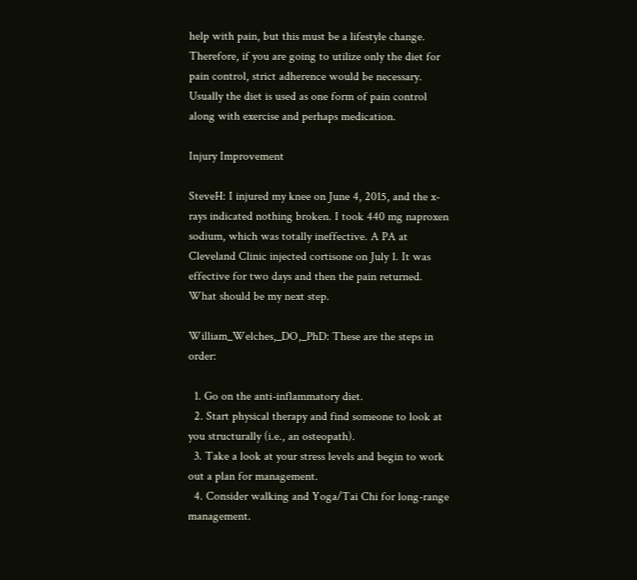help with pain, but this must be a lifestyle change. Therefore, if you are going to utilize only the diet for pain control, strict adherence would be necessary. Usually the diet is used as one form of pain control along with exercise and perhaps medication.

Injury Improvement

SteveH: I injured my knee on June 4, 2015, and the x-rays indicated nothing broken. I took 440 mg naproxen sodium, which was totally ineffective. A PA at Cleveland Clinic injected cortisone on July 1. It was effective for two days and then the pain returned. What should be my next step.

William_Welches,_DO,_PhD: These are the steps in order:

  1. Go on the anti-inflammatory diet.
  2. Start physical therapy and find someone to look at you structurally (i.e., an osteopath).
  3. Take a look at your stress levels and begin to work out a plan for management.
  4. Consider walking and Yoga/Tai Chi for long-range management.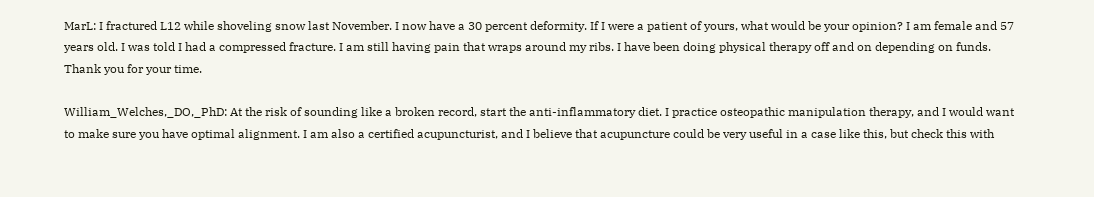MarL: I fractured L12 while shoveling snow last November. I now have a 30 percent deformity. If I were a patient of yours, what would be your opinion? I am female and 57 years old. I was told I had a compressed fracture. I am still having pain that wraps around my ribs. I have been doing physical therapy off and on depending on funds. Thank you for your time.

William_Welches,_DO,_PhD: At the risk of sounding like a broken record, start the anti-inflammatory diet. I practice osteopathic manipulation therapy, and I would want to make sure you have optimal alignment. I am also a certified acupuncturist, and I believe that acupuncture could be very useful in a case like this, but check this with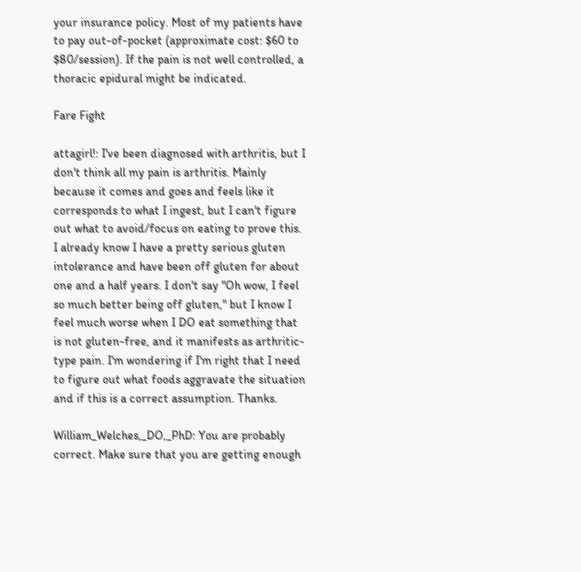your insurance policy. Most of my patients have to pay out-of-pocket (approximate cost: $60 to $80/session). If the pain is not well controlled, a thoracic epidural might be indicated.

Fare Fight

attagirl!: I've been diagnosed with arthritis, but I don't think all my pain is arthritis. Mainly because it comes and goes and feels like it corresponds to what I ingest, but I can't figure out what to avoid/focus on eating to prove this. I already know I have a pretty serious gluten intolerance and have been off gluten for about one and a half years. I don't say "Oh wow, I feel so much better being off gluten," but I know I feel much worse when I DO eat something that is not gluten-free, and it manifests as arthritic-type pain. I'm wondering if I'm right that I need to figure out what foods aggravate the situation and if this is a correct assumption. Thanks.

William_Welches,_DO,_PhD: You are probably correct. Make sure that you are getting enough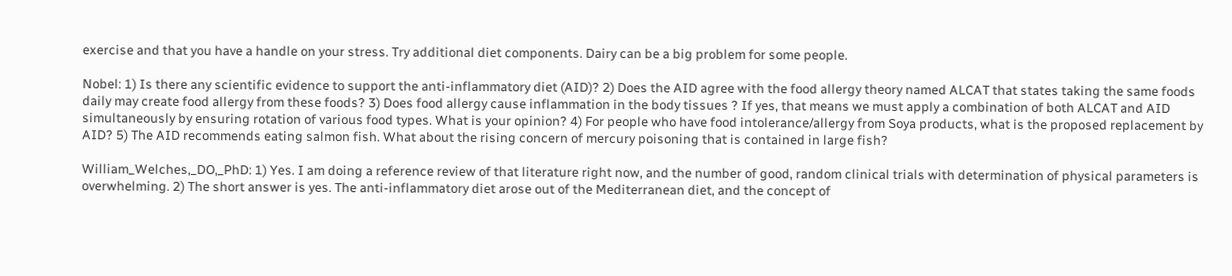exercise and that you have a handle on your stress. Try additional diet components. Dairy can be a big problem for some people.

Nobel: 1) Is there any scientific evidence to support the anti-inflammatory diet (AID)? 2) Does the AID agree with the food allergy theory named ALCAT that states taking the same foods daily may create food allergy from these foods? 3) Does food allergy cause inflammation in the body tissues ? If yes, that means we must apply a combination of both ALCAT and AID simultaneously by ensuring rotation of various food types. What is your opinion? 4) For people who have food intolerance/allergy from Soya products, what is the proposed replacement by AID? 5) The AID recommends eating salmon fish. What about the rising concern of mercury poisoning that is contained in large fish?

William_Welches,_DO,_PhD: 1) Yes. I am doing a reference review of that literature right now, and the number of good, random clinical trials with determination of physical parameters is overwhelming. 2) The short answer is yes. The anti-inflammatory diet arose out of the Mediterranean diet, and the concept of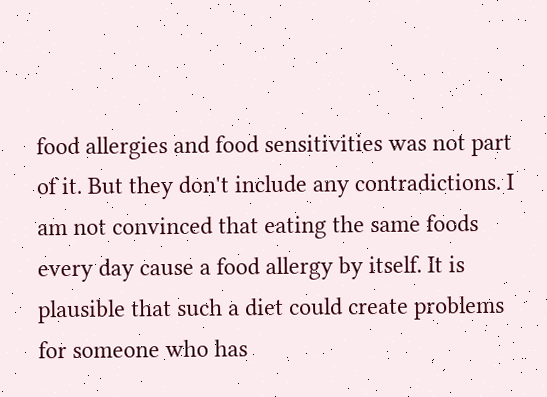food allergies and food sensitivities was not part of it. But they don't include any contradictions. I am not convinced that eating the same foods every day cause a food allergy by itself. It is plausible that such a diet could create problems for someone who has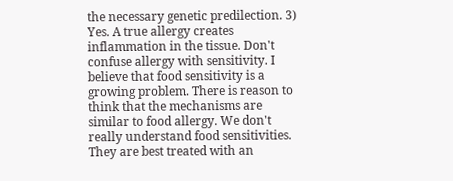the necessary genetic predilection. 3) Yes. A true allergy creates inflammation in the tissue. Don't confuse allergy with sensitivity. I believe that food sensitivity is a growing problem. There is reason to think that the mechanisms are similar to food allergy. We don't really understand food sensitivities. They are best treated with an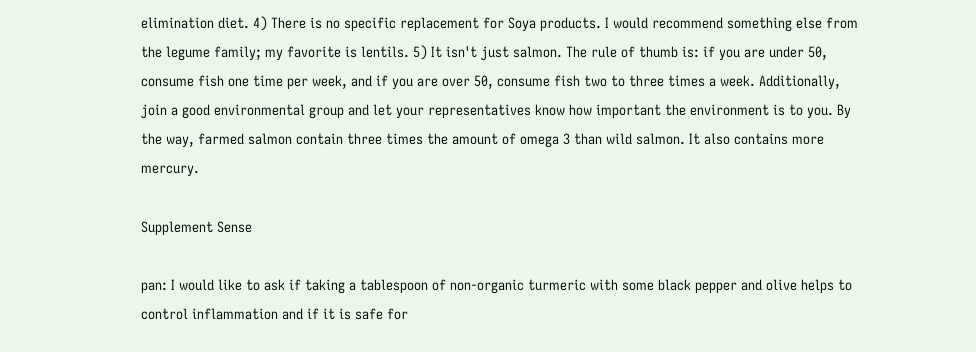elimination diet. 4) There is no specific replacement for Soya products. I would recommend something else from the legume family; my favorite is lentils. 5) It isn't just salmon. The rule of thumb is: if you are under 50, consume fish one time per week, and if you are over 50, consume fish two to three times a week. Additionally, join a good environmental group and let your representatives know how important the environment is to you. By the way, farmed salmon contain three times the amount of omega 3 than wild salmon. It also contains more mercury.

Supplement Sense

pan: I would like to ask if taking a tablespoon of non-organic turmeric with some black pepper and olive helps to control inflammation and if it is safe for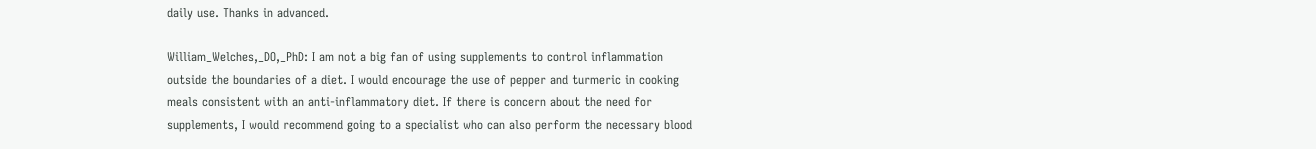daily use. Thanks in advanced.

William_Welches,_DO,_PhD: I am not a big fan of using supplements to control inflammation outside the boundaries of a diet. I would encourage the use of pepper and turmeric in cooking meals consistent with an anti-inflammatory diet. If there is concern about the need for supplements, I would recommend going to a specialist who can also perform the necessary blood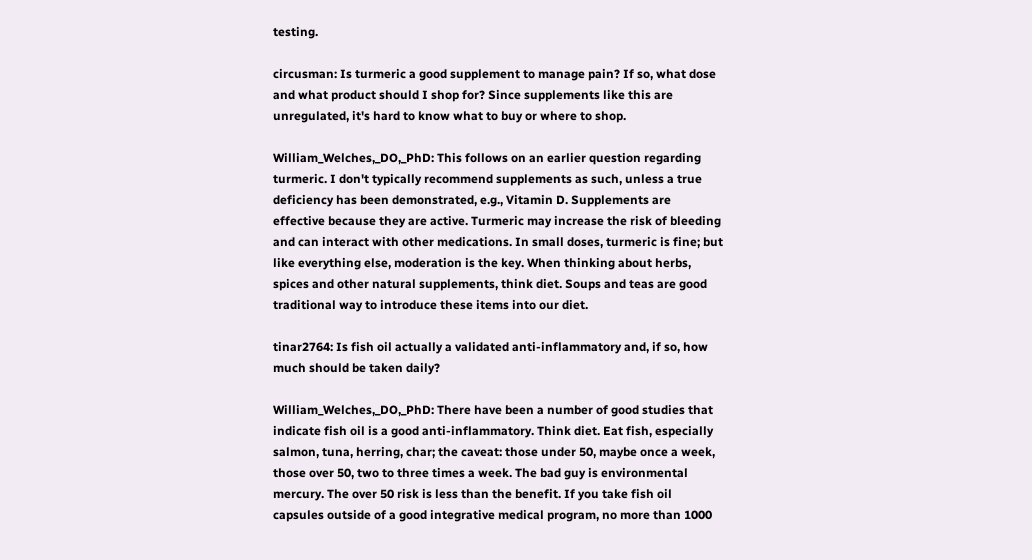testing.

circusman: Is turmeric a good supplement to manage pain? If so, what dose and what product should I shop for? Since supplements like this are unregulated, it's hard to know what to buy or where to shop.

William_Welches,_DO,_PhD: This follows on an earlier question regarding turmeric. I don't typically recommend supplements as such, unless a true deficiency has been demonstrated, e.g., Vitamin D. Supplements are effective because they are active. Turmeric may increase the risk of bleeding and can interact with other medications. In small doses, turmeric is fine; but like everything else, moderation is the key. When thinking about herbs, spices and other natural supplements, think diet. Soups and teas are good traditional way to introduce these items into our diet.

tinar2764: Is fish oil actually a validated anti-inflammatory and, if so, how much should be taken daily?

William_Welches,_DO,_PhD: There have been a number of good studies that indicate fish oil is a good anti-inflammatory. Think diet. Eat fish, especially salmon, tuna, herring, char; the caveat: those under 50, maybe once a week, those over 50, two to three times a week. The bad guy is environmental mercury. The over 50 risk is less than the benefit. If you take fish oil capsules outside of a good integrative medical program, no more than 1000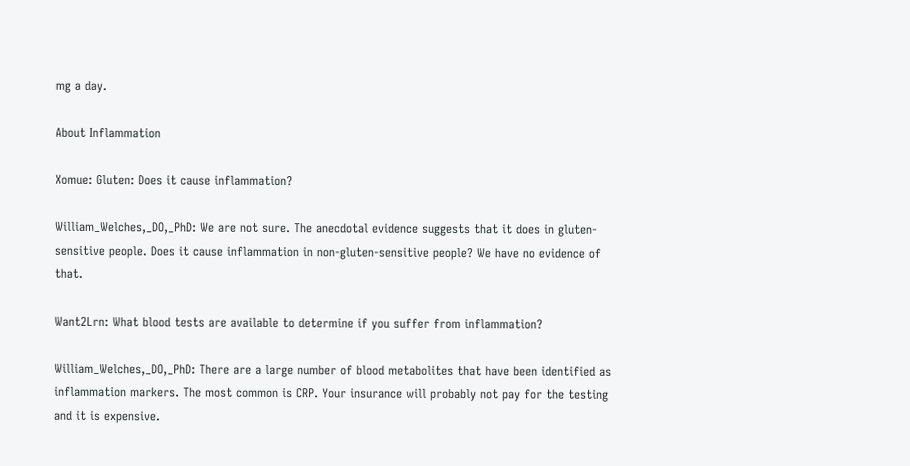mg a day.

About Inflammation

Xomue: Gluten: Does it cause inflammation?

William_Welches,_DO,_PhD: We are not sure. The anecdotal evidence suggests that it does in gluten-sensitive people. Does it cause inflammation in non-gluten-sensitive people? We have no evidence of that.

Want2Lrn: What blood tests are available to determine if you suffer from inflammation?

William_Welches,_DO,_PhD: There are a large number of blood metabolites that have been identified as inflammation markers. The most common is CRP. Your insurance will probably not pay for the testing and it is expensive.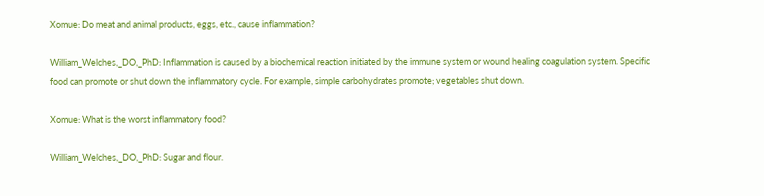Xomue: Do meat and animal products, eggs, etc., cause inflammation?

William_Welches,_DO,_PhD: Inflammation is caused by a biochemical reaction initiated by the immune system or wound healing coagulation system. Specific food can promote or shut down the inflammatory cycle. For example, simple carbohydrates promote; vegetables shut down.

Xomue: What is the worst inflammatory food?

William_Welches,_DO,_PhD: Sugar and flour.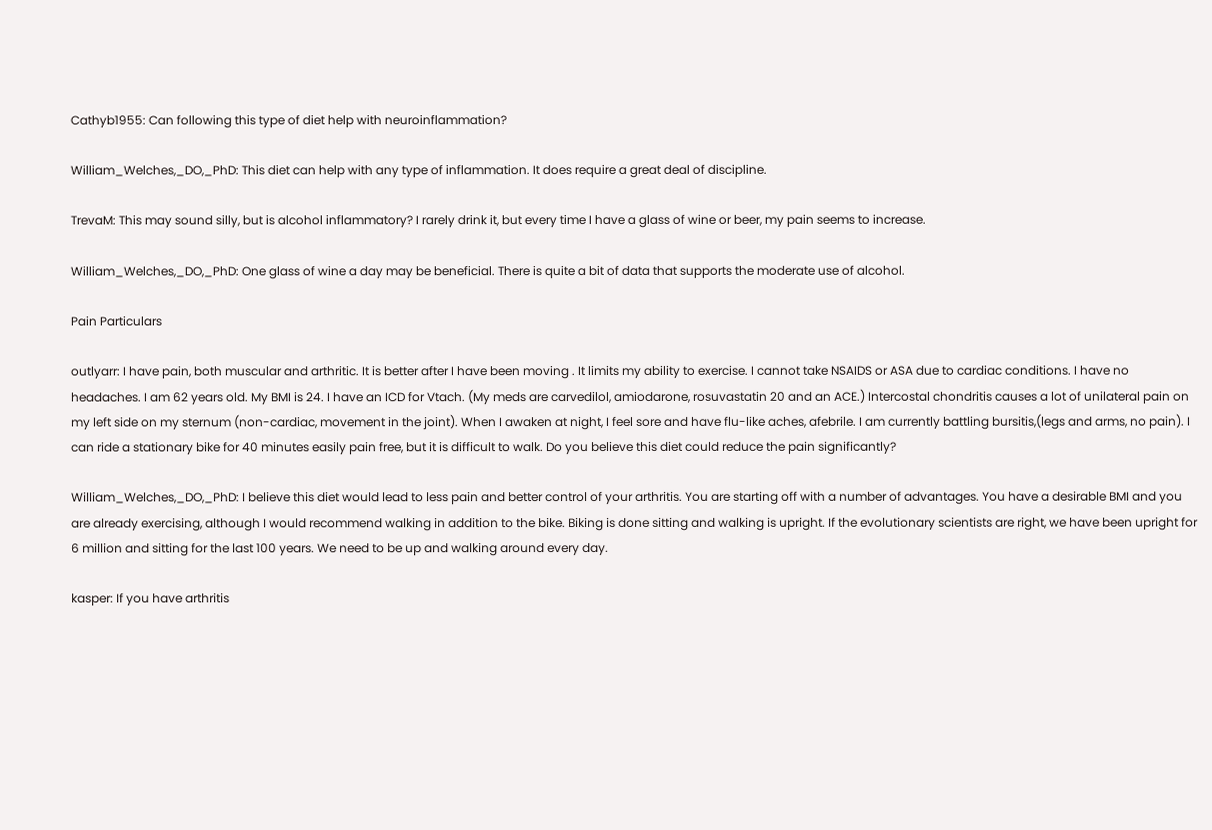Cathyb1955: Can following this type of diet help with neuroinflammation?

William_Welches,_DO,_PhD: This diet can help with any type of inflammation. It does require a great deal of discipline.

TrevaM: This may sound silly, but is alcohol inflammatory? I rarely drink it, but every time I have a glass of wine or beer, my pain seems to increase.

William_Welches,_DO,_PhD: One glass of wine a day may be beneficial. There is quite a bit of data that supports the moderate use of alcohol.

Pain Particulars

outlyarr: I have pain, both muscular and arthritic. It is better after I have been moving . It limits my ability to exercise. I cannot take NSAIDS or ASA due to cardiac conditions. I have no headaches. I am 62 years old. My BMI is 24. I have an ICD for Vtach. (My meds are carvedilol, amiodarone, rosuvastatin 20 and an ACE.) Intercostal chondritis causes a lot of unilateral pain on my left side on my sternum (non-cardiac, movement in the joint). When I awaken at night, I feel sore and have flu-like aches, afebrile. I am currently battling bursitis,(legs and arms, no pain). I can ride a stationary bike for 40 minutes easily pain free, but it is difficult to walk. Do you believe this diet could reduce the pain significantly?

William_Welches,_DO,_PhD: I believe this diet would lead to less pain and better control of your arthritis. You are starting off with a number of advantages. You have a desirable BMI and you are already exercising, although I would recommend walking in addition to the bike. Biking is done sitting and walking is upright. If the evolutionary scientists are right, we have been upright for 6 million and sitting for the last 100 years. We need to be up and walking around every day.

kasper: If you have arthritis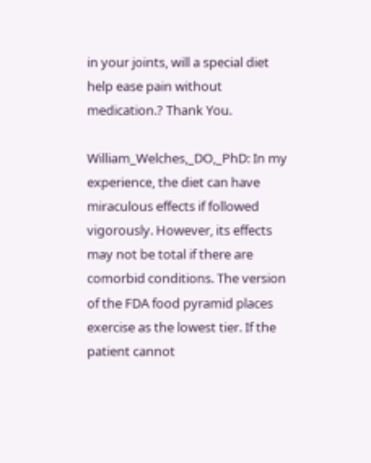in your joints, will a special diet help ease pain without medication.? Thank You.

William_Welches,_DO,_PhD: In my experience, the diet can have miraculous effects if followed vigorously. However, its effects may not be total if there are comorbid conditions. The version of the FDA food pyramid places exercise as the lowest tier. If the patient cannot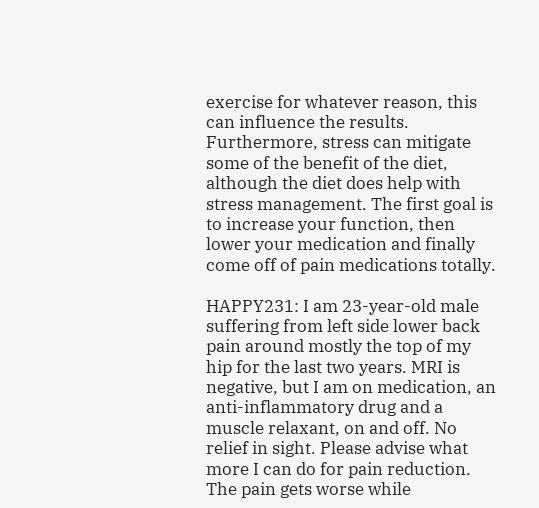exercise for whatever reason, this can influence the results. Furthermore, stress can mitigate some of the benefit of the diet, although the diet does help with stress management. The first goal is to increase your function, then lower your medication and finally come off of pain medications totally.

HAPPY231: I am 23-year-old male suffering from left side lower back pain around mostly the top of my hip for the last two years. MRI is negative, but I am on medication, an anti-inflammatory drug and a muscle relaxant, on and off. No relief in sight. Please advise what more I can do for pain reduction. The pain gets worse while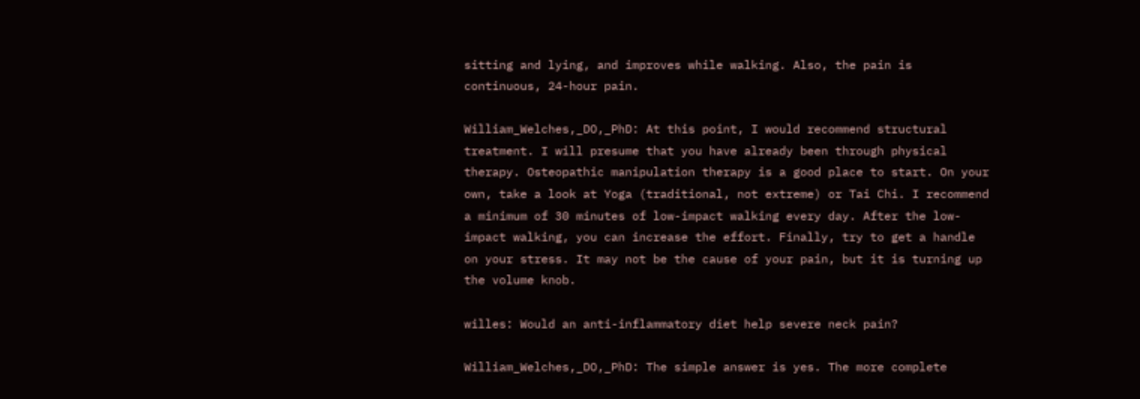sitting and lying, and improves while walking. Also, the pain is continuous, 24-hour pain.

William_Welches,_DO,_PhD: At this point, I would recommend structural treatment. I will presume that you have already been through physical therapy. Osteopathic manipulation therapy is a good place to start. On your own, take a look at Yoga (traditional, not extreme) or Tai Chi. I recommend a minimum of 30 minutes of low-impact walking every day. After the low-impact walking, you can increase the effort. Finally, try to get a handle on your stress. It may not be the cause of your pain, but it is turning up the volume knob.

willes: Would an anti-inflammatory diet help severe neck pain?

William_Welches,_DO,_PhD: The simple answer is yes. The more complete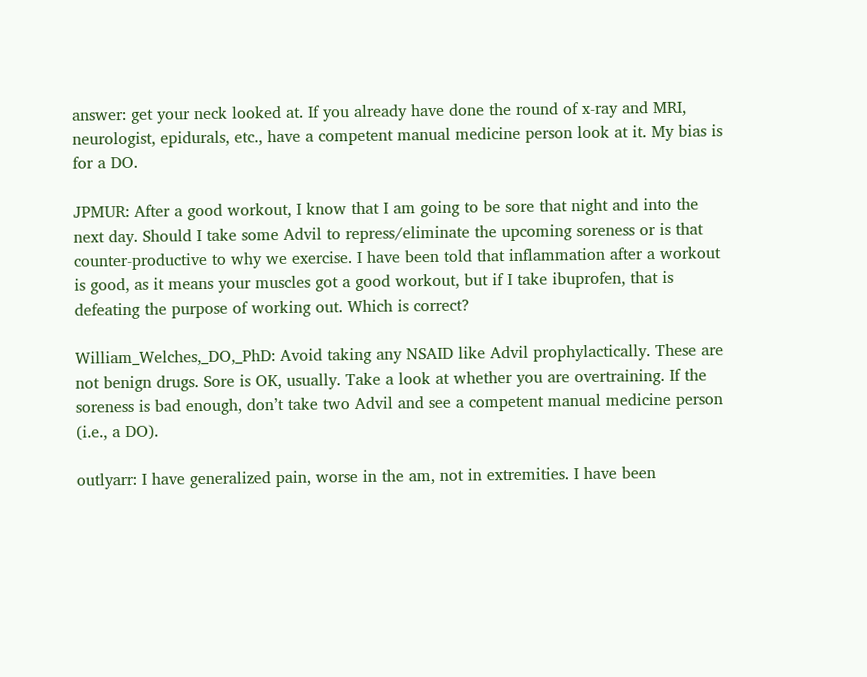answer: get your neck looked at. If you already have done the round of x-ray and MRI, neurologist, epidurals, etc., have a competent manual medicine person look at it. My bias is for a DO.

JPMUR: After a good workout, I know that I am going to be sore that night and into the next day. Should I take some Advil to repress/eliminate the upcoming soreness or is that counter-productive to why we exercise. I have been told that inflammation after a workout is good, as it means your muscles got a good workout, but if I take ibuprofen, that is defeating the purpose of working out. Which is correct?

William_Welches,_DO,_PhD: Avoid taking any NSAID like Advil prophylactically. These are not benign drugs. Sore is OK, usually. Take a look at whether you are overtraining. If the soreness is bad enough, don’t take two Advil and see a competent manual medicine person (i.e., a DO).

outlyarr: I have generalized pain, worse in the am, not in extremities. I have been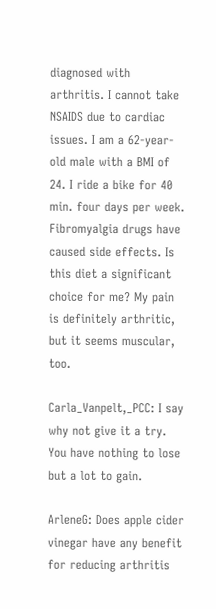diagnosed with arthritis. I cannot take NSAIDS due to cardiac issues. I am a 62-year-old male with a BMI of 24. I ride a bike for 40 min. four days per week. Fibromyalgia drugs have caused side effects. Is this diet a significant choice for me? My pain is definitely arthritic, but it seems muscular, too.

Carla_Vanpelt,_PCC: I say why not give it a try. You have nothing to lose but a lot to gain.

ArleneG: Does apple cider vinegar have any benefit for reducing arthritis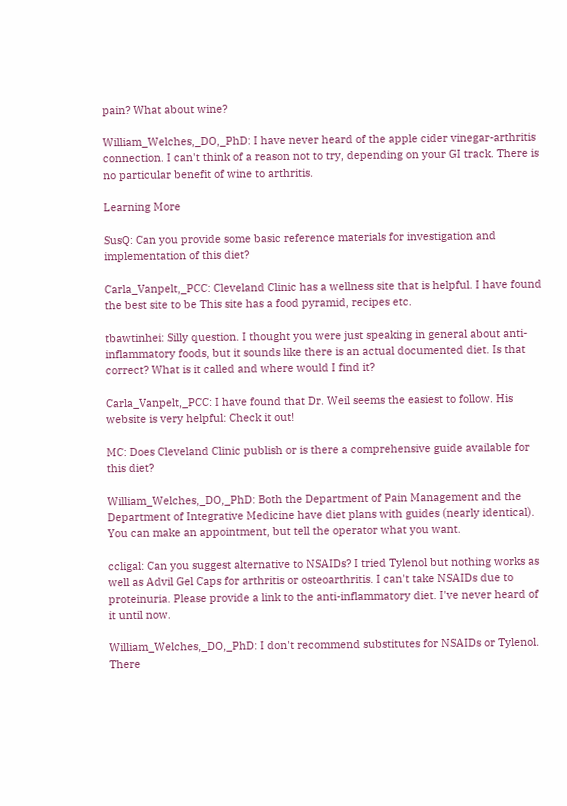pain? What about wine?

William_Welches,_DO,_PhD: I have never heard of the apple cider vinegar-arthritis connection. I can't think of a reason not to try, depending on your GI track. There is no particular benefit of wine to arthritis.

Learning More

SusQ: Can you provide some basic reference materials for investigation and implementation of this diet?

Carla_Vanpelt,_PCC: Cleveland Clinic has a wellness site that is helpful. I have found the best site to be This site has a food pyramid, recipes etc.

tbawtinhei: Silly question. I thought you were just speaking in general about anti-inflammatory foods, but it sounds like there is an actual documented diet. Is that correct? What is it called and where would I find it?

Carla_Vanpelt,_PCC: I have found that Dr. Weil seems the easiest to follow. His website is very helpful: Check it out!

MC: Does Cleveland Clinic publish or is there a comprehensive guide available for this diet?

William_Welches,_DO,_PhD: Both the Department of Pain Management and the Department of Integrative Medicine have diet plans with guides (nearly identical). You can make an appointment, but tell the operator what you want.

ccligal: Can you suggest alternative to NSAIDs? I tried Tylenol but nothing works as well as Advil Gel Caps for arthritis or osteoarthritis. I can't take NSAIDs due to proteinuria. Please provide a link to the anti-inflammatory diet. I've never heard of it until now.

William_Welches,_DO,_PhD: I don't recommend substitutes for NSAIDs or Tylenol. There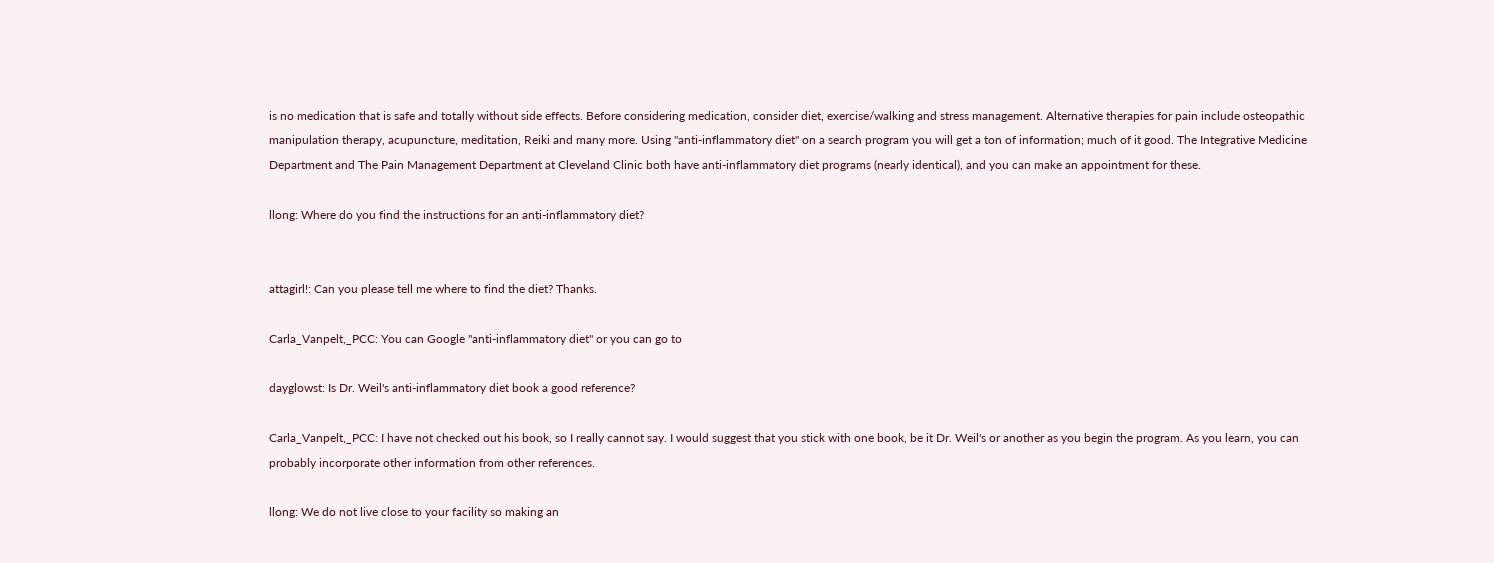is no medication that is safe and totally without side effects. Before considering medication, consider diet, exercise/walking and stress management. Alternative therapies for pain include osteopathic manipulation therapy, acupuncture, meditation, Reiki and many more. Using "anti-inflammatory diet" on a search program you will get a ton of information; much of it good. The Integrative Medicine Department and The Pain Management Department at Cleveland Clinic both have anti-inflammatory diet programs (nearly identical), and you can make an appointment for these.

llong: Where do you find the instructions for an anti-inflammatory diet?


attagirl!: Can you please tell me where to find the diet? Thanks.

Carla_Vanpelt,_PCC: You can Google "anti-inflammatory diet" or you can go to

dayglowst: Is Dr. Weil's anti-inflammatory diet book a good reference?

Carla_Vanpelt,_PCC: I have not checked out his book, so I really cannot say. I would suggest that you stick with one book, be it Dr. Weil's or another as you begin the program. As you learn, you can probably incorporate other information from other references.

llong: We do not live close to your facility so making an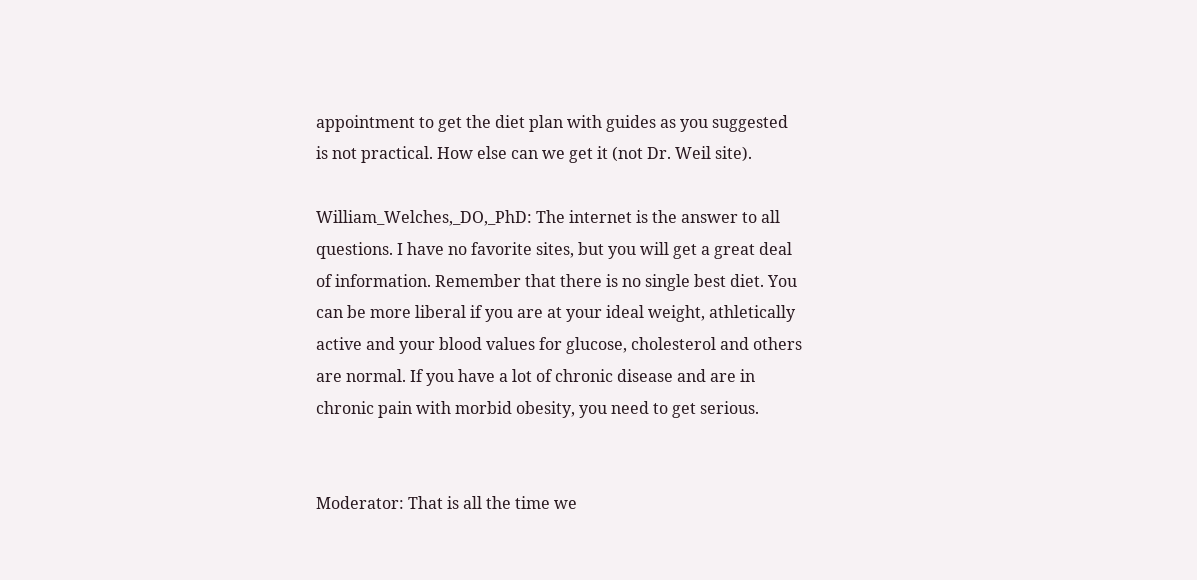appointment to get the diet plan with guides as you suggested is not practical. How else can we get it (not Dr. Weil site).

William_Welches,_DO,_PhD: The internet is the answer to all questions. I have no favorite sites, but you will get a great deal of information. Remember that there is no single best diet. You can be more liberal if you are at your ideal weight, athletically active and your blood values for glucose, cholesterol and others are normal. If you have a lot of chronic disease and are in chronic pain with morbid obesity, you need to get serious.


Moderator: That is all the time we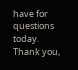have for questions today. Thank you,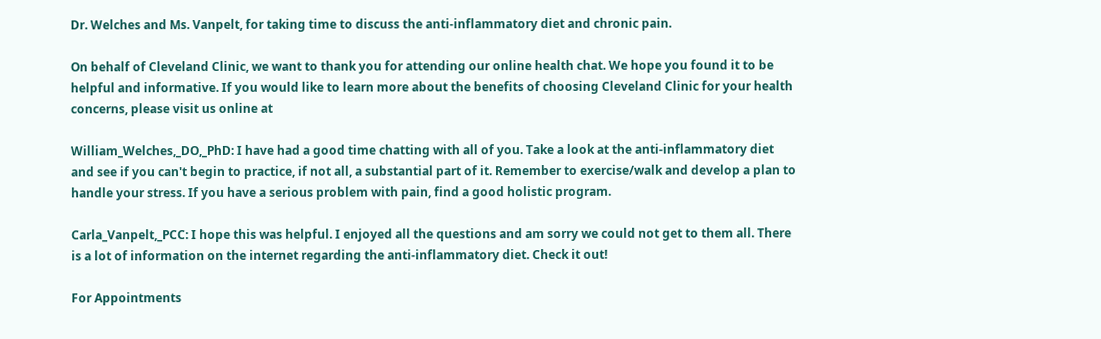Dr. Welches and Ms. Vanpelt, for taking time to discuss the anti-inflammatory diet and chronic pain.

On behalf of Cleveland Clinic, we want to thank you for attending our online health chat. We hope you found it to be helpful and informative. If you would like to learn more about the benefits of choosing Cleveland Clinic for your health concerns, please visit us online at

William_Welches,_DO,_PhD: I have had a good time chatting with all of you. Take a look at the anti-inflammatory diet and see if you can't begin to practice, if not all, a substantial part of it. Remember to exercise/walk and develop a plan to handle your stress. If you have a serious problem with pain, find a good holistic program.

Carla_Vanpelt,_PCC: I hope this was helpful. I enjoyed all the questions and am sorry we could not get to them all. There is a lot of information on the internet regarding the anti-inflammatory diet. Check it out!

For Appointments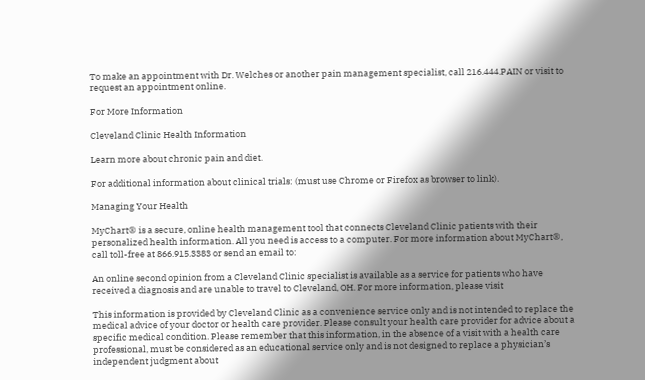To make an appointment with Dr. Welches or another pain management specialist, call 216.444.PAIN or visit to request an appointment online.

For More Information

Cleveland Clinic Health Information

Learn more about chronic pain and diet.

For additional information about clinical trials: (must use Chrome or Firefox as browser to link).

Managing Your Health

MyChart® is a secure, online health management tool that connects Cleveland Clinic patients with their personalized health information. All you need is access to a computer. For more information about MyChart®, call toll-free at 866.915.3383 or send an email to:

An online second opinion from a Cleveland Clinic specialist is available as a service for patients who have received a diagnosis and are unable to travel to Cleveland, OH. For more information, please visit

This information is provided by Cleveland Clinic as a convenience service only and is not intended to replace the medical advice of your doctor or health care provider. Please consult your health care provider for advice about a specific medical condition. Please remember that this information, in the absence of a visit with a health care professional, must be considered as an educational service only and is not designed to replace a physician’s independent judgment about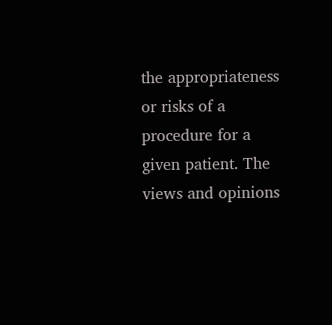the appropriateness or risks of a procedure for a given patient. The views and opinions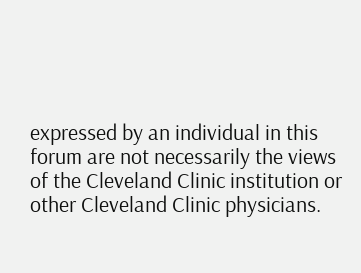expressed by an individual in this forum are not necessarily the views of the Cleveland Clinic institution or other Cleveland Clinic physicians.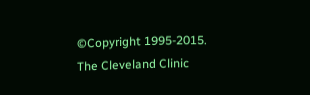©Copyright 1995-2015. The Cleveland Clinic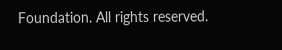Foundation. All rights reserved.